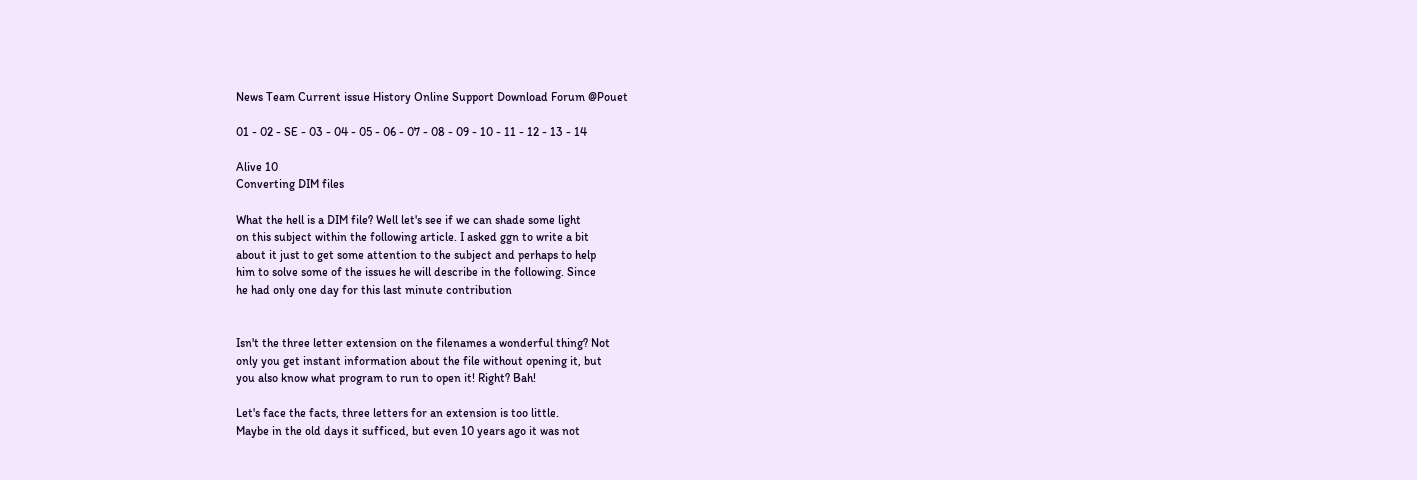News Team Current issue History Online Support Download Forum @Pouet

01 - 02 - SE - 03 - 04 - 05 - 06 - 07 - 08 - 09 - 10 - 11 - 12 - 13 - 14

Alive 10
Converting DIM files

What the hell is a DIM file? Well let's see if we can shade some light
on this subject within the following article. I asked ggn to write a bit
about it just to get some attention to the subject and perhaps to help
him to solve some of the issues he will describe in the following. Since
he had only one day for this last minute contribution


Isn't the three letter extension on the filenames a wonderful thing? Not
only you get instant information about the file without opening it, but
you also know what program to run to open it! Right? Bah!

Let's face the facts, three letters for an extension is too little.
Maybe in the old days it sufficed, but even 10 years ago it was not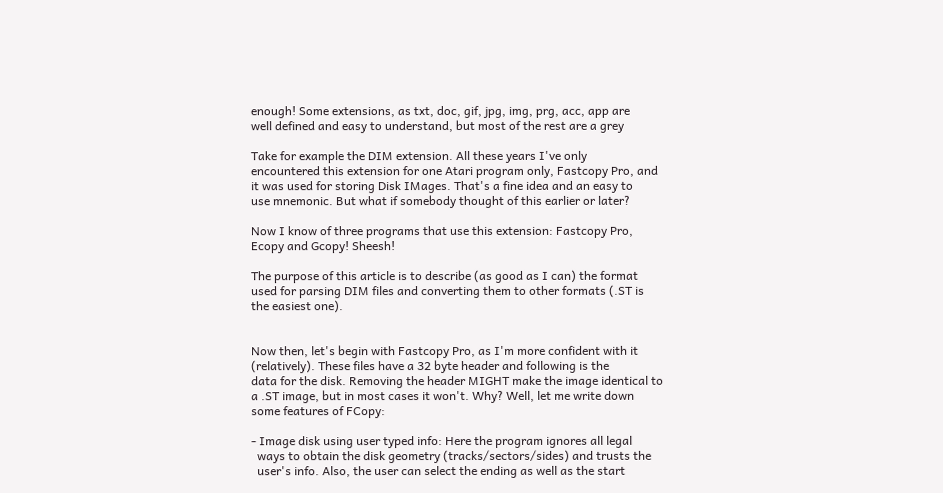enough! Some extensions, as txt, doc, gif, jpg, img, prg, acc, app are
well defined and easy to understand, but most of the rest are a grey

Take for example the DIM extension. All these years I've only
encountered this extension for one Atari program only, Fastcopy Pro, and
it was used for storing Disk IMages. That's a fine idea and an easy to
use mnemonic. But what if somebody thought of this earlier or later?

Now I know of three programs that use this extension: Fastcopy Pro,
Ecopy and Gcopy! Sheesh!

The purpose of this article is to describe (as good as I can) the format
used for parsing DIM files and converting them to other formats (.ST is
the easiest one).


Now then, let's begin with Fastcopy Pro, as I'm more confident with it
(relatively). These files have a 32 byte header and following is the
data for the disk. Removing the header MIGHT make the image identical to
a .ST image, but in most cases it won't. Why? Well, let me write down
some features of FCopy:

- Image disk using user typed info: Here the program ignores all legal
  ways to obtain the disk geometry (tracks/sectors/sides) and trusts the
  user's info. Also, the user can select the ending as well as the start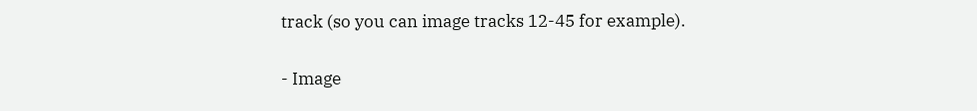track (so you can image tracks 12-45 for example).

- Image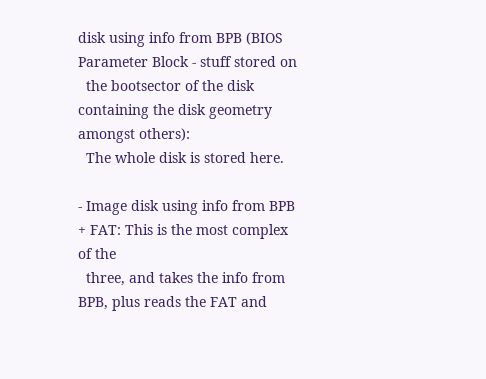disk using info from BPB (BIOS Parameter Block - stuff stored on
  the bootsector of the disk containing the disk geometry amongst others):
  The whole disk is stored here.

- Image disk using info from BPB + FAT: This is the most complex of the
  three, and takes the info from BPB, plus reads the FAT and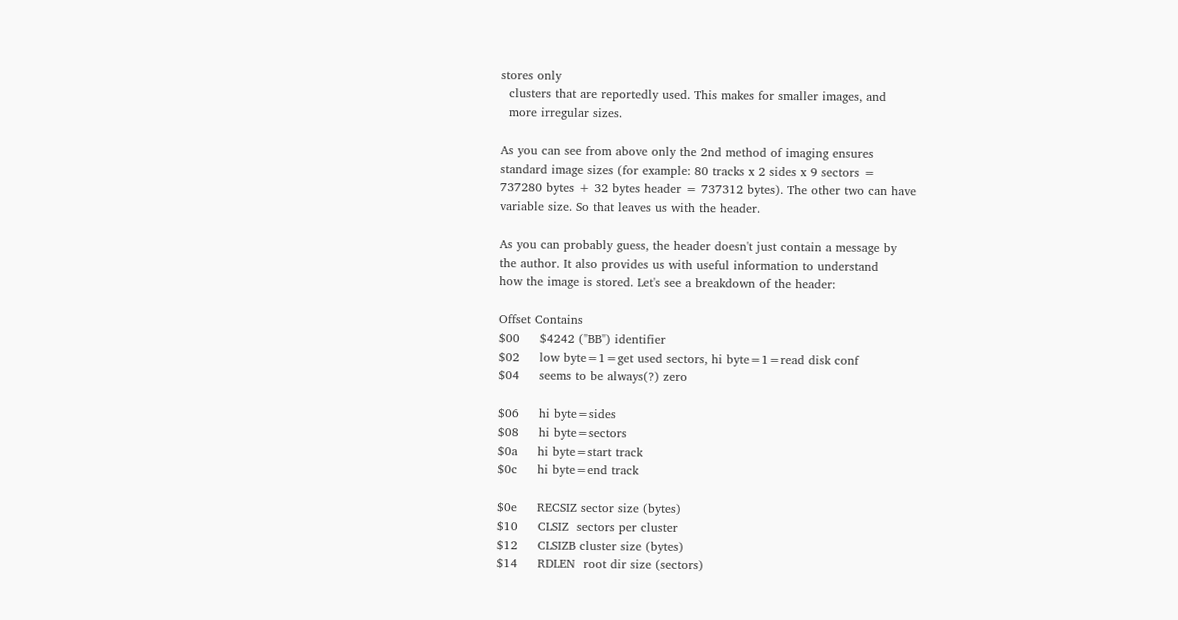stores only
  clusters that are reportedly used. This makes for smaller images, and
  more irregular sizes.

As you can see from above only the 2nd method of imaging ensures
standard image sizes (for example: 80 tracks x 2 sides x 9 sectors =
737280 bytes + 32 bytes header = 737312 bytes). The other two can have
variable size. So that leaves us with the header.

As you can probably guess, the header doesn't just contain a message by
the author. It also provides us with useful information to understand
how the image is stored. Let's see a breakdown of the header:

Offset Contains
$00     $4242 ("BB") identifier
$02     low byte=1=get used sectors, hi byte=1=read disk conf
$04     seems to be always(?) zero

$06     hi byte=sides
$08     hi byte=sectors
$0a     hi byte=start track
$0c     hi byte=end track

$0e     RECSIZ sector size (bytes)
$10     CLSIZ  sectors per cluster
$12     CLSIZB cluster size (bytes)
$14     RDLEN  root dir size (sectors)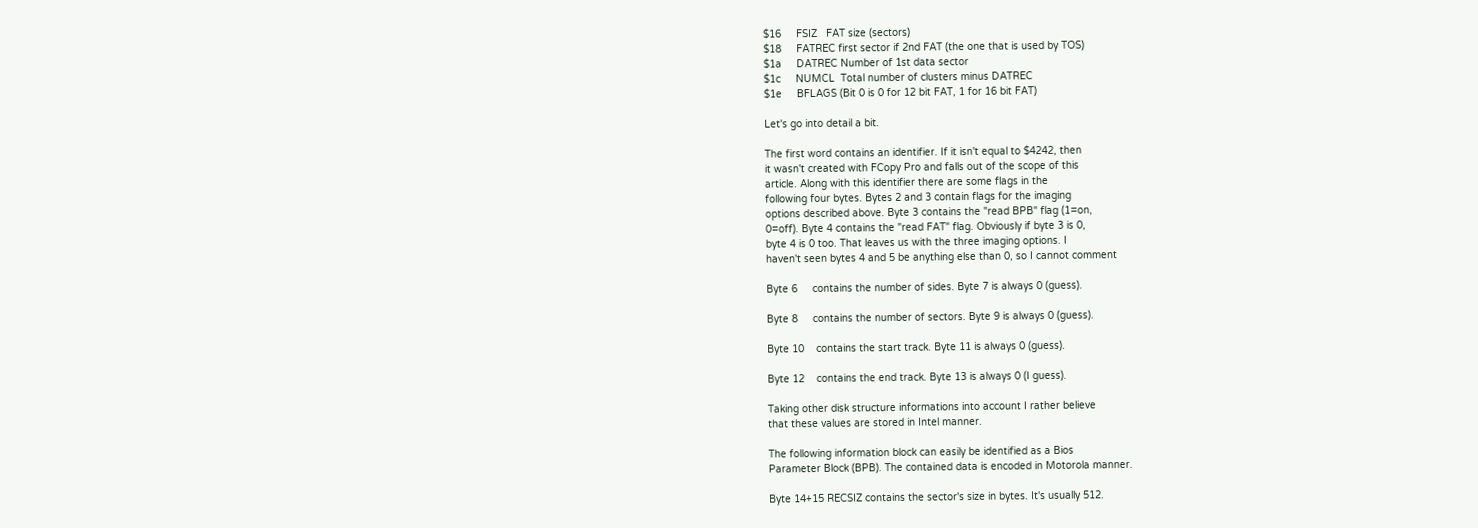$16     FSIZ   FAT size (sectors)
$18     FATREC first sector if 2nd FAT (the one that is used by TOS)
$1a     DATREC Number of 1st data sector
$1c     NUMCL  Total number of clusters minus DATREC
$1e     BFLAGS (Bit 0 is 0 for 12 bit FAT, 1 for 16 bit FAT)

Let's go into detail a bit.

The first word contains an identifier. If it isn't equal to $4242, then
it wasn't created with FCopy Pro and falls out of the scope of this
article. Along with this identifier there are some flags in the
following four bytes. Bytes 2 and 3 contain flags for the imaging
options described above. Byte 3 contains the "read BPB" flag (1=on,
0=off). Byte 4 contains the "read FAT" flag. Obviously if byte 3 is 0,
byte 4 is 0 too. That leaves us with the three imaging options. I
haven't seen bytes 4 and 5 be anything else than 0, so I cannot comment

Byte 6     contains the number of sides. Byte 7 is always 0 (guess).

Byte 8     contains the number of sectors. Byte 9 is always 0 (guess).

Byte 10    contains the start track. Byte 11 is always 0 (guess).

Byte 12    contains the end track. Byte 13 is always 0 (I guess).

Taking other disk structure informations into account I rather believe
that these values are stored in Intel manner.

The following information block can easily be identified as a Bios
Parameter Block (BPB). The contained data is encoded in Motorola manner.

Byte 14+15 RECSIZ contains the sector's size in bytes. It's usually 512.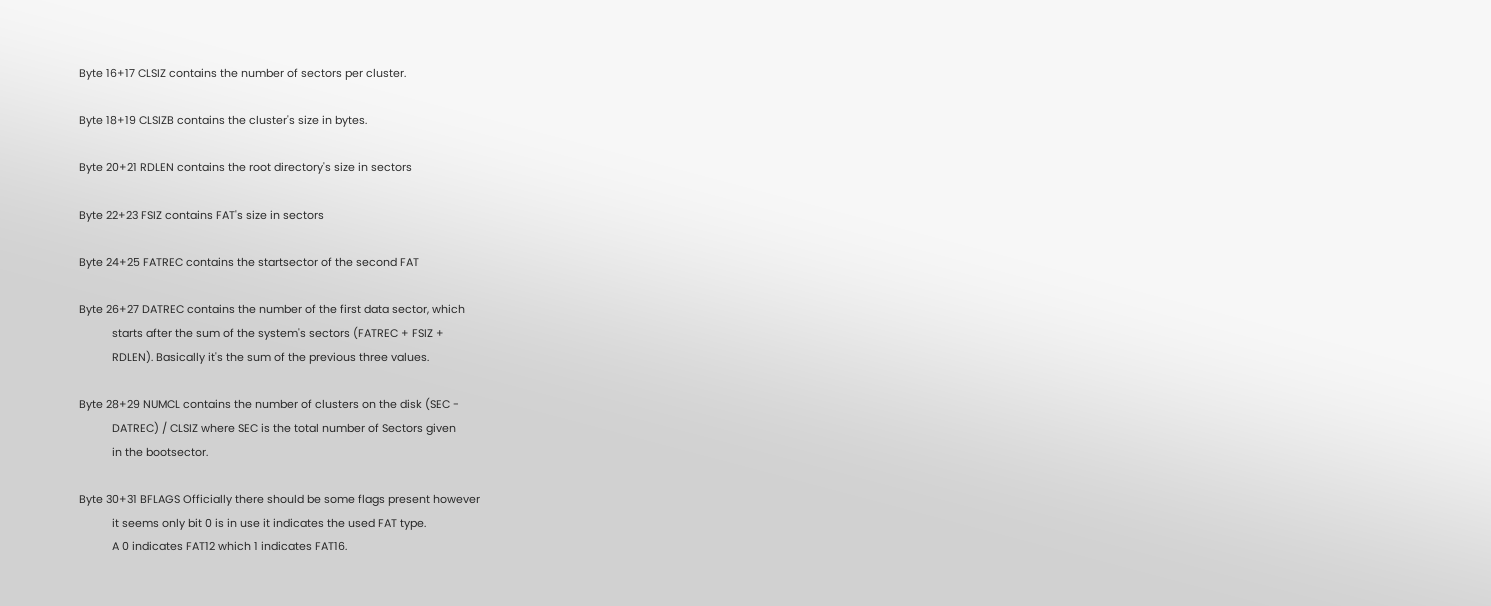Byte 16+17 CLSIZ contains the number of sectors per cluster.

Byte 18+19 CLSIZB contains the cluster's size in bytes.

Byte 20+21 RDLEN contains the root directory's size in sectors

Byte 22+23 FSIZ contains FAT's size in sectors

Byte 24+25 FATREC contains the startsector of the second FAT

Byte 26+27 DATREC contains the number of the first data sector, which
           starts after the sum of the system's sectors (FATREC + FSIZ +
           RDLEN). Basically it's the sum of the previous three values.

Byte 28+29 NUMCL contains the number of clusters on the disk (SEC -
           DATREC) / CLSIZ where SEC is the total number of Sectors given
           in the bootsector.

Byte 30+31 BFLAGS Officially there should be some flags present however
           it seems only bit 0 is in use it indicates the used FAT type.
           A 0 indicates FAT12 which 1 indicates FAT16.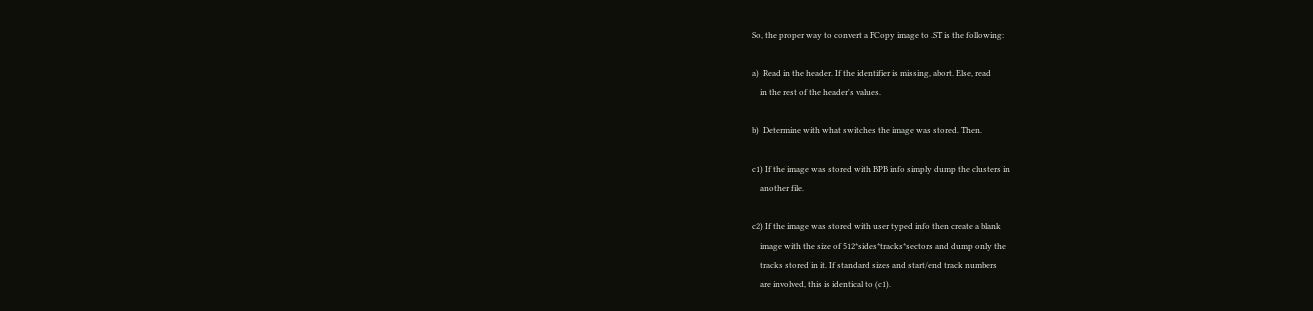So, the proper way to convert a FCopy image to .ST is the following:

a)  Read in the header. If the identifier is missing, abort. Else, read
    in the rest of the header's values.

b)  Determine with what switches the image was stored. Then.

c1) If the image was stored with BPB info simply dump the clusters in
    another file.

c2) If the image was stored with user typed info then create a blank
    image with the size of 512*sides*tracks*sectors and dump only the
    tracks stored in it. If standard sizes and start/end track numbers
    are involved, this is identical to (c1).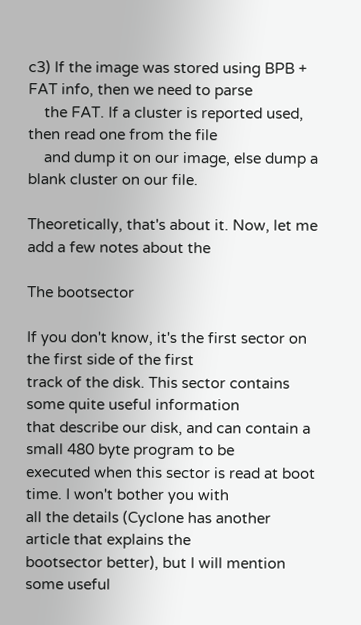c3) If the image was stored using BPB + FAT info, then we need to parse
    the FAT. If a cluster is reported used, then read one from the file
    and dump it on our image, else dump a blank cluster on our file.

Theoretically, that's about it. Now, let me add a few notes about the

The bootsector

If you don't know, it's the first sector on the first side of the first
track of the disk. This sector contains some quite useful information
that describe our disk, and can contain a small 480 byte program to be
executed when this sector is read at boot time. I won't bother you with
all the details (Cyclone has another article that explains the
bootsector better), but I will mention some useful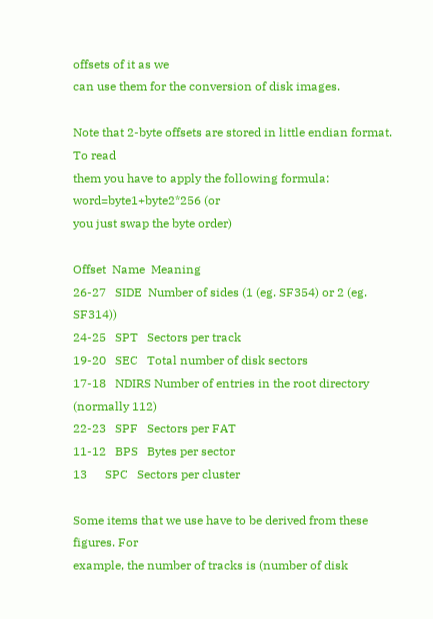offsets of it as we
can use them for the conversion of disk images.

Note that 2-byte offsets are stored in little endian format. To read
them you have to apply the following formula: word=byte1+byte2*256 (or
you just swap the byte order)

Offset  Name  Meaning
26-27   SIDE  Number of sides (1 (eg. SF354) or 2 (eg. SF314))
24-25   SPT   Sectors per track
19-20   SEC   Total number of disk sectors
17-18   NDIRS Number of entries in the root directory (normally 112)
22-23   SPF   Sectors per FAT
11-12   BPS   Bytes per sector
13      SPC   Sectors per cluster

Some items that we use have to be derived from these figures. For
example, the number of tracks is (number of disk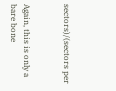sectors)/(sectors per


Again, this is only a bare bone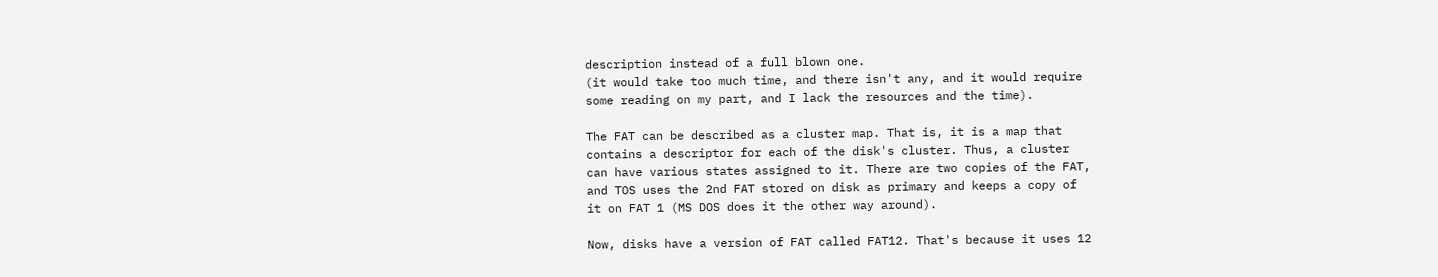description instead of a full blown one.
(it would take too much time, and there isn't any, and it would require
some reading on my part, and I lack the resources and the time).

The FAT can be described as a cluster map. That is, it is a map that
contains a descriptor for each of the disk's cluster. Thus, a cluster
can have various states assigned to it. There are two copies of the FAT,
and TOS uses the 2nd FAT stored on disk as primary and keeps a copy of
it on FAT 1 (MS DOS does it the other way around).

Now, disks have a version of FAT called FAT12. That's because it uses 12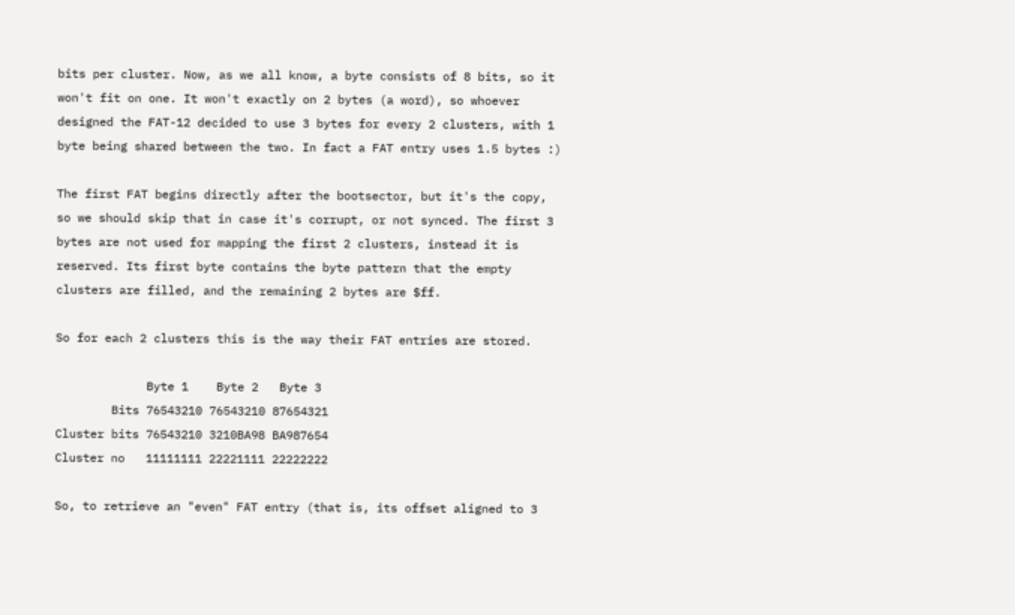bits per cluster. Now, as we all know, a byte consists of 8 bits, so it
won't fit on one. It won't exactly on 2 bytes (a word), so whoever
designed the FAT-12 decided to use 3 bytes for every 2 clusters, with 1
byte being shared between the two. In fact a FAT entry uses 1.5 bytes :)

The first FAT begins directly after the bootsector, but it's the copy,
so we should skip that in case it's corrupt, or not synced. The first 3
bytes are not used for mapping the first 2 clusters, instead it is
reserved. Its first byte contains the byte pattern that the empty
clusters are filled, and the remaining 2 bytes are $ff.

So for each 2 clusters this is the way their FAT entries are stored.

             Byte 1    Byte 2   Byte 3
        Bits 76543210 76543210 87654321
Cluster bits 76543210 3210BA98 BA987654
Cluster no   11111111 22221111 22222222

So, to retrieve an "even" FAT entry (that is, its offset aligned to 3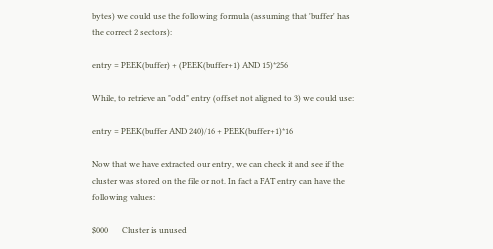bytes) we could use the following formula (assuming that 'buffer' has
the correct 2 sectors):

entry = PEEK(buffer) + (PEEK(buffer+1) AND 15)*256

While, to retrieve an "odd" entry (offset not aligned to 3) we could use:

entry = PEEK(buffer AND 240)/16 + PEEK(buffer+1)*16

Now that we have extracted our entry, we can check it and see if the
cluster was stored on the file or not. In fact a FAT entry can have the
following values:

$000       Cluster is unused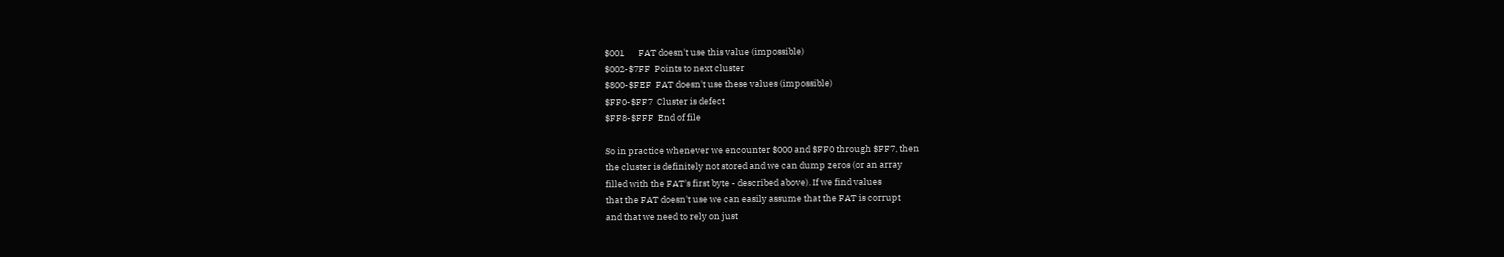$001       FAT doesn't use this value (impossible)
$002-$7FF  Points to next cluster
$800-$FEF  FAT doesn't use these values (impossible)
$FF0-$FF7  Cluster is defect
$FF8-$FFF  End of file

So in practice whenever we encounter $000 and $FF0 through $FF7, then
the cluster is definitely not stored and we can dump zeros (or an array
filled with the FAT's first byte - described above). If we find values
that the FAT doesn't use we can easily assume that the FAT is corrupt
and that we need to rely on just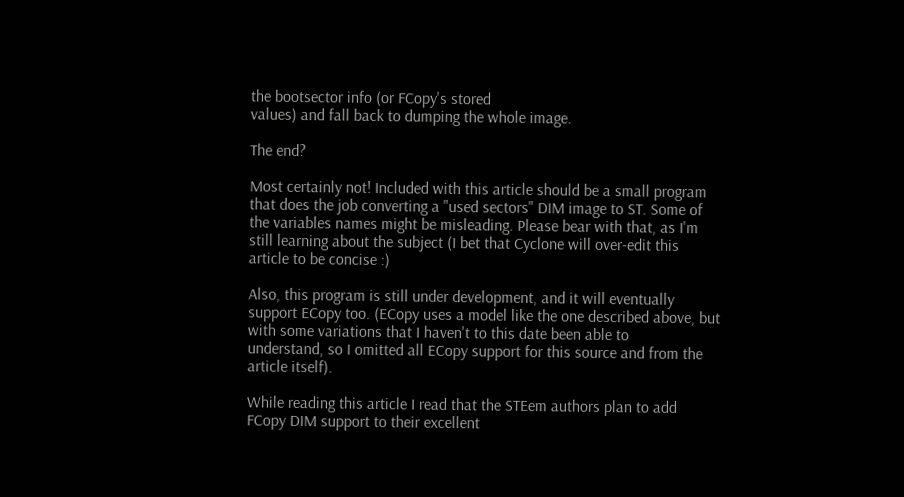the bootsector info (or FCopy's stored
values) and fall back to dumping the whole image.

The end?

Most certainly not! Included with this article should be a small program
that does the job converting a "used sectors" DIM image to ST. Some of
the variables names might be misleading. Please bear with that, as I'm
still learning about the subject (I bet that Cyclone will over-edit this
article to be concise :)

Also, this program is still under development, and it will eventually
support ECopy too. (ECopy uses a model like the one described above, but
with some variations that I haven't to this date been able to
understand, so I omitted all ECopy support for this source and from the
article itself).

While reading this article I read that the STEem authors plan to add
FCopy DIM support to their excellent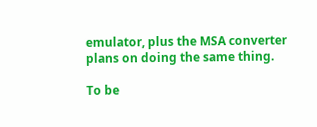emulator, plus the MSA converter
plans on doing the same thing.

To be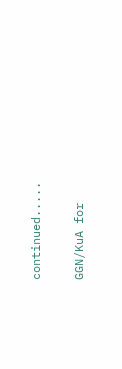continued.....

GGN/KuA for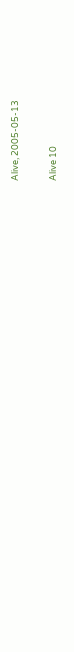Alive, 2005-05-13

Alive 10